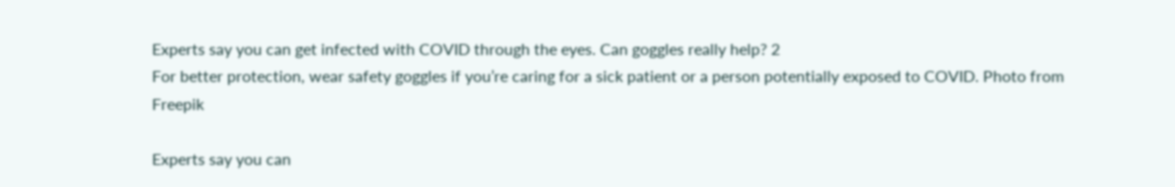Experts say you can get infected with COVID through the eyes. Can goggles really help? 2
For better protection, wear safety goggles if you’re caring for a sick patient or a person potentially exposed to COVID. Photo from Freepik

Experts say you can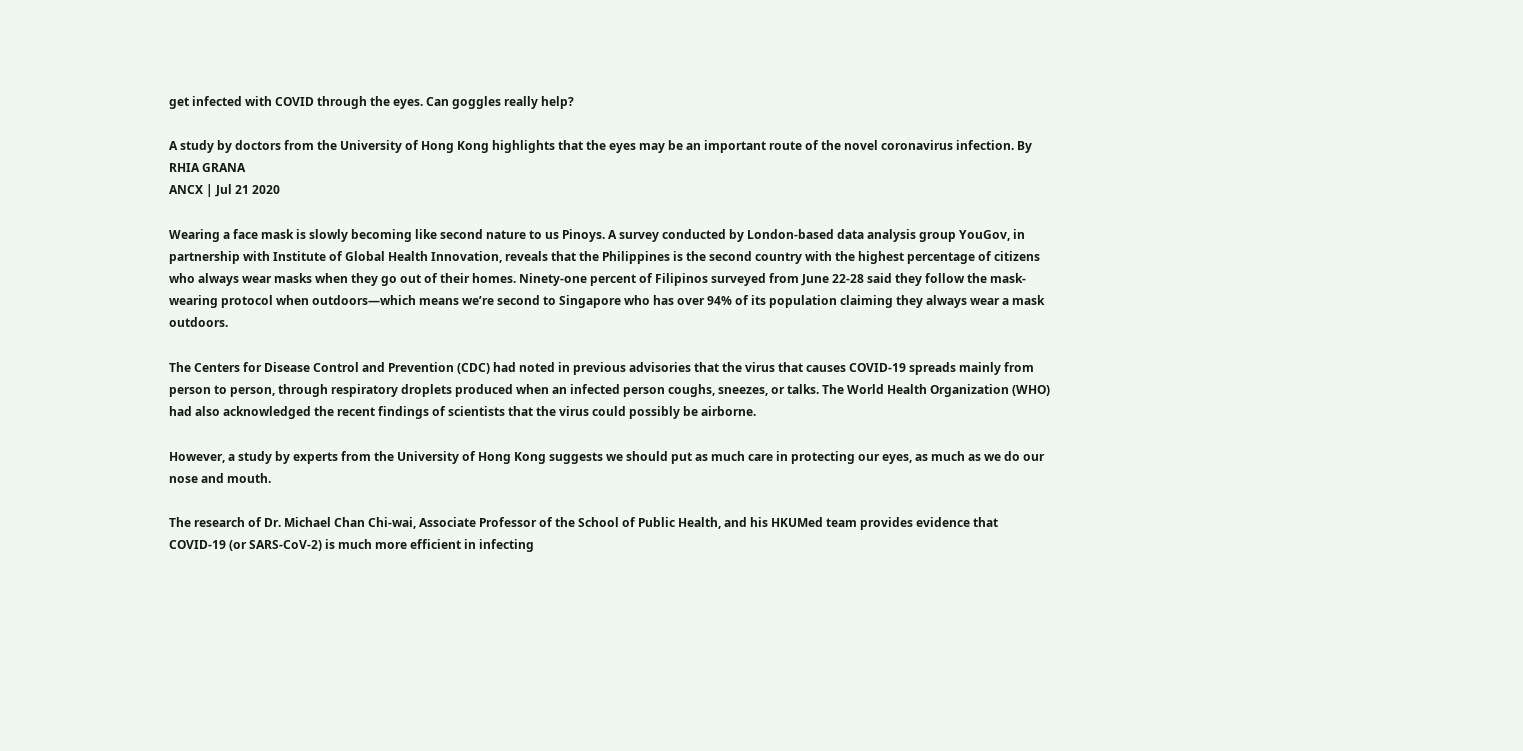get infected with COVID through the eyes. Can goggles really help?

A study by doctors from the University of Hong Kong highlights that the eyes may be an important route of the novel coronavirus infection. By RHIA GRANA
ANCX | Jul 21 2020

Wearing a face mask is slowly becoming like second nature to us Pinoys. A survey conducted by London-based data analysis group YouGov, in partnership with Institute of Global Health Innovation, reveals that the Philippines is the second country with the highest percentage of citizens who always wear masks when they go out of their homes. Ninety-one percent of Filipinos surveyed from June 22-28 said they follow the mask-wearing protocol when outdoors—which means we’re second to Singapore who has over 94% of its population claiming they always wear a mask outdoors.

The Centers for Disease Control and Prevention (CDC) had noted in previous advisories that the virus that causes COVID-19 spreads mainly from person to person, through respiratory droplets produced when an infected person coughs, sneezes, or talks. The World Health Organization (WHO) had also acknowledged the recent findings of scientists that the virus could possibly be airborne.

However, a study by experts from the University of Hong Kong suggests we should put as much care in protecting our eyes, as much as we do our nose and mouth.

The research of Dr. Michael Chan Chi-wai, Associate Professor of the School of Public Health, and his HKUMed team provides evidence that COVID-19 (or SARS-CoV-2) is much more efficient in infecting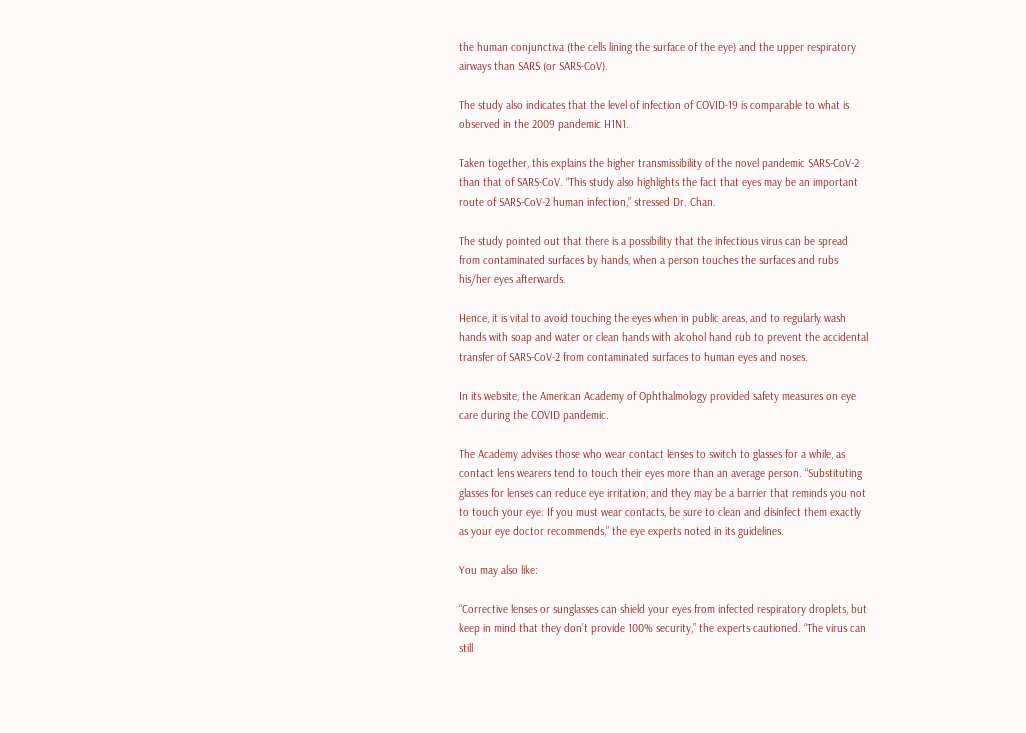the human conjunctiva (the cells lining the surface of the eye) and the upper respiratory airways than SARS (or SARS-CoV).

The study also indicates that the level of infection of COVID-19 is comparable to what is observed in the 2009 pandemic H1N1.

Taken together, this explains the higher transmissibility of the novel pandemic SARS-CoV-2 than that of SARS-CoV. “This study also highlights the fact that eyes may be an important route of SARS-CoV-2 human infection,” stressed Dr. Chan.

The study pointed out that there is a possibility that the infectious virus can be spread from contaminated surfaces by hands, when a person touches the surfaces and rubs his/her eyes afterwards.

Hence, it is vital to avoid touching the eyes when in public areas, and to regularly wash hands with soap and water or clean hands with alcohol hand rub to prevent the accidental transfer of SARS-CoV-2 from contaminated surfaces to human eyes and noses.

In its website, the American Academy of Ophthalmology provided safety measures on eye care during the COVID pandemic.

The Academy advises those who wear contact lenses to switch to glasses for a while, as contact lens wearers tend to touch their eyes more than an average person. “Substituting glasses for lenses can reduce eye irritation, and they may be a barrier that reminds you not to touch your eye. If you must wear contacts, be sure to clean and disinfect them exactly as your eye doctor recommends,” the eye experts noted in its guidelines.

You may also like:

“Corrective lenses or sunglasses can shield your eyes from infected respiratory droplets, but keep in mind that they don’t provide 100% security,” the experts cautioned. “The virus can still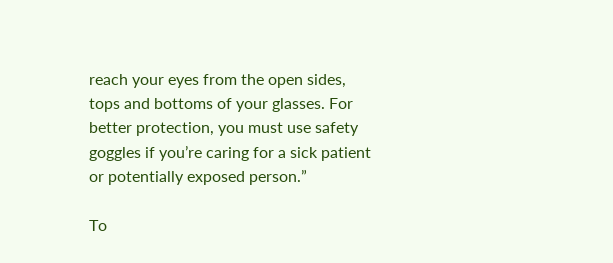reach your eyes from the open sides, tops and bottoms of your glasses. For better protection, you must use safety goggles if you’re caring for a sick patient or potentially exposed person.”

To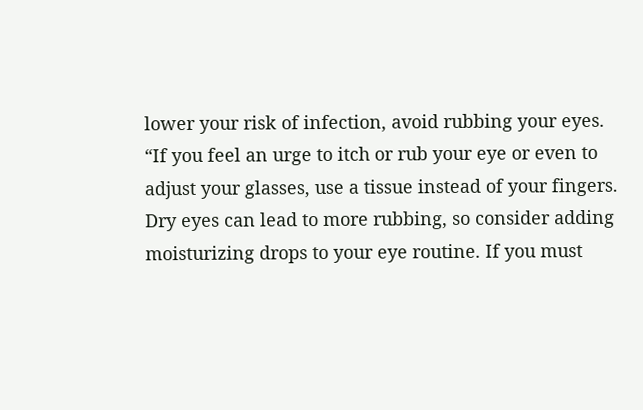lower your risk of infection, avoid rubbing your eyes. “If you feel an urge to itch or rub your eye or even to adjust your glasses, use a tissue instead of your fingers. Dry eyes can lead to more rubbing, so consider adding moisturizing drops to your eye routine. If you must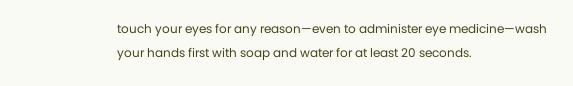touch your eyes for any reason—even to administer eye medicine—wash your hands first with soap and water for at least 20 seconds.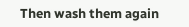Then wash them again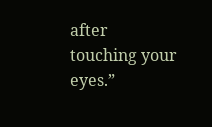after touching your eyes.”